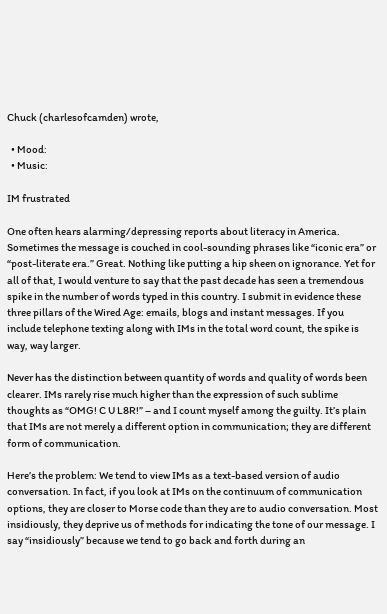Chuck (charlesofcamden) wrote,

  • Mood:
  • Music:

IM frustrated

One often hears alarming/depressing reports about literacy in America. Sometimes the message is couched in cool-sounding phrases like “iconic era” or “post-literate era.” Great. Nothing like putting a hip sheen on ignorance. Yet for all of that, I would venture to say that the past decade has seen a tremendous spike in the number of words typed in this country. I submit in evidence these three pillars of the Wired Age: emails, blogs and instant messages. If you include telephone texting along with IMs in the total word count, the spike is way, way larger.

Never has the distinction between quantity of words and quality of words been clearer. IMs rarely rise much higher than the expression of such sublime thoughts as “OMG! C U L8R!” – and I count myself among the guilty. It’s plain that IMs are not merely a different option in communication; they are different form of communication.

Here’s the problem: We tend to view IMs as a text-based version of audio conversation. In fact, if you look at IMs on the continuum of communication options, they are closer to Morse code than they are to audio conversation. Most insidiously, they deprive us of methods for indicating the tone of our message. I say “insidiously” because we tend to go back and forth during an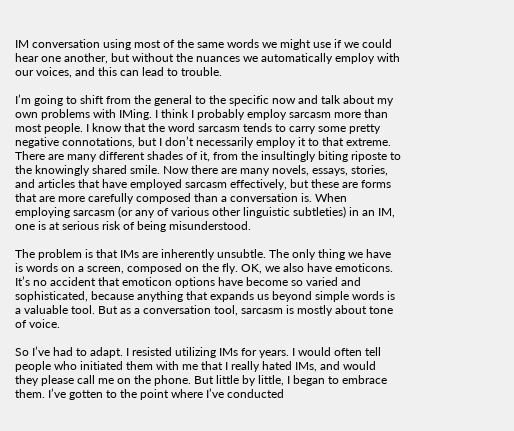IM conversation using most of the same words we might use if we could hear one another, but without the nuances we automatically employ with our voices, and this can lead to trouble.

I’m going to shift from the general to the specific now and talk about my own problems with IMing. I think I probably employ sarcasm more than most people. I know that the word sarcasm tends to carry some pretty negative connotations, but I don’t necessarily employ it to that extreme. There are many different shades of it, from the insultingly biting riposte to the knowingly shared smile. Now there are many novels, essays, stories, and articles that have employed sarcasm effectively, but these are forms that are more carefully composed than a conversation is. When employing sarcasm (or any of various other linguistic subtleties) in an IM, one is at serious risk of being misunderstood.

The problem is that IMs are inherently unsubtle. The only thing we have is words on a screen, composed on the fly. OK, we also have emoticons. It’s no accident that emoticon options have become so varied and sophisticated, because anything that expands us beyond simple words is a valuable tool. But as a conversation tool, sarcasm is mostly about tone of voice.

So I’ve had to adapt. I resisted utilizing IMs for years. I would often tell people who initiated them with me that I really hated IMs, and would they please call me on the phone. But little by little, I began to embrace them. I’ve gotten to the point where I’ve conducted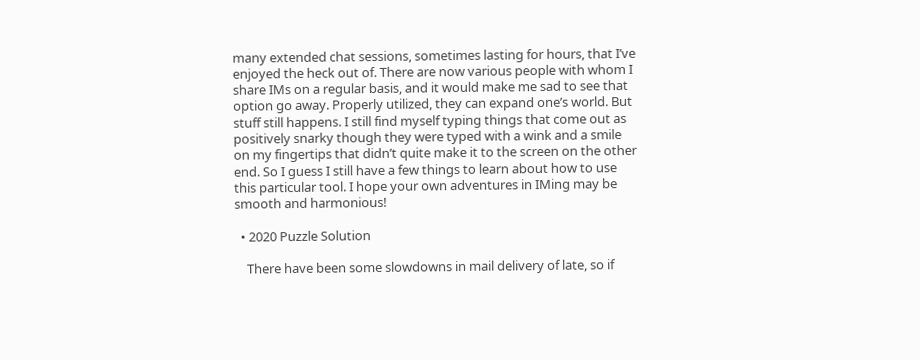many extended chat sessions, sometimes lasting for hours, that I’ve enjoyed the heck out of. There are now various people with whom I share IMs on a regular basis, and it would make me sad to see that option go away. Properly utilized, they can expand one’s world. But stuff still happens. I still find myself typing things that come out as positively snarky though they were typed with a wink and a smile on my fingertips that didn’t quite make it to the screen on the other end. So I guess I still have a few things to learn about how to use this particular tool. I hope your own adventures in IMing may be smooth and harmonious!

  • 2020 Puzzle Solution

    There have been some slowdowns in mail delivery of late, so if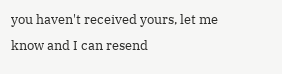you haven't received yours, let me know and I can resend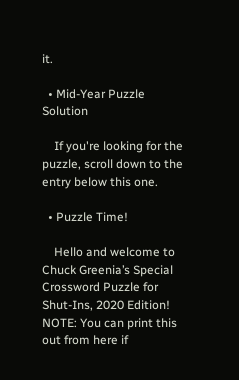it.

  • Mid-Year Puzzle Solution

    If you're looking for the puzzle, scroll down to the entry below this one.

  • Puzzle Time!

    Hello and welcome to Chuck Greenia’s Special Crossword Puzzle for Shut-Ins, 2020 Edition! NOTE: You can print this out from here if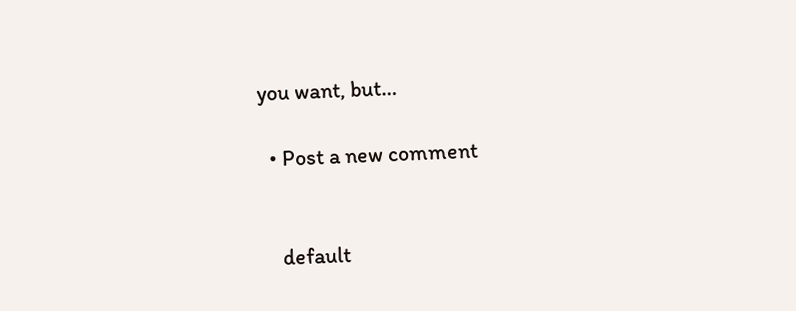you want, but…

  • Post a new comment


    default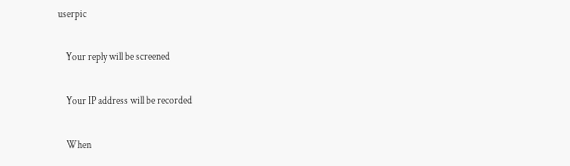userpic

    Your reply will be screened

    Your IP address will be recorded

    When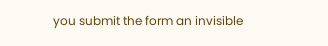you submit the form an invisible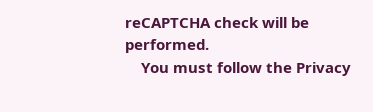reCAPTCHA check will be performed.
    You must follow the Privacy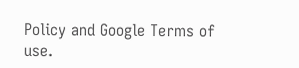Policy and Google Terms of use.